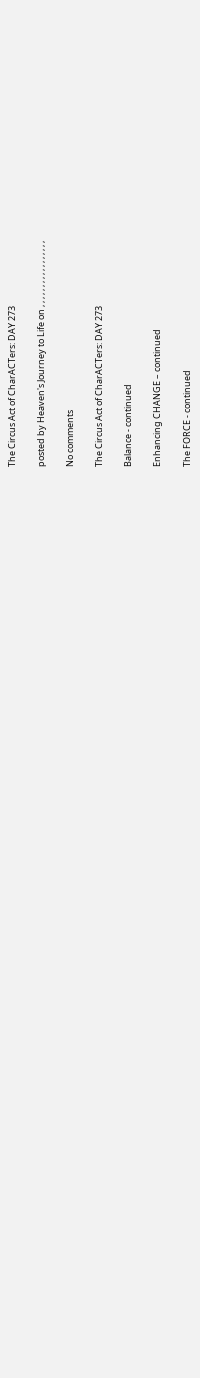The Circus Act of CharACTers: DAY 273

posted by Heaven's Journey to Life on , , , , , , , , , , , , , , , , ,

No comments

The Circus Act of CharACTers: DAY 273

Balance - continued

Enhancing CHANGE – continued

The FORCE - continued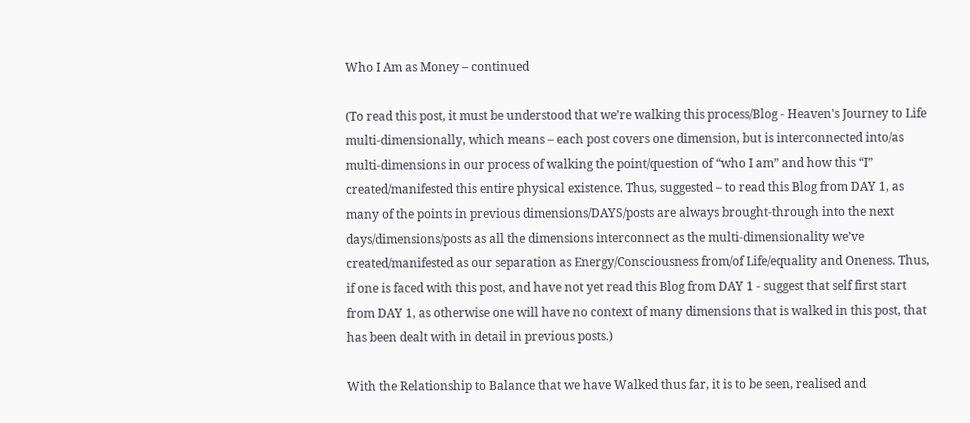Who I Am as Money – continued

(To read this post, it must be understood that we’re walking this process/Blog - Heaven's Journey to Life multi-dimensionally, which means – each post covers one dimension, but is interconnected into/as multi-dimensions in our process of walking the point/question of “who I am” and how this “I” created/manifested this entire physical existence. Thus, suggested – to read this Blog from DAY 1, as many of the points in previous dimensions/DAYS/posts are always brought-through into the next days/dimensions/posts as all the dimensions interconnect as the multi-dimensionality we’ve created/manifested as our separation as Energy/Consciousness from/of Life/equality and Oneness. Thus, if one is faced with this post, and have not yet read this Blog from DAY 1 - suggest that self first start from DAY 1, as otherwise one will have no context of many dimensions that is walked in this post, that has been dealt with in detail in previous posts.)

With the Relationship to Balance that we have Walked thus far, it is to be seen, realised and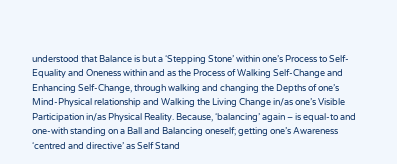understood that Balance is but a ‘Stepping Stone’ within one’s Process to Self-Equality and Oneness within and as the Process of Walking Self-Change and Enhancing Self-Change, through walking and changing the Depths of one’s Mind-Physical relationship and Walking the Living Change in/as one’s Visible Participation in/as Physical Reality. Because, ‘balancing’ again – is equal-to and one-with standing on a Ball and Balancing oneself; getting one’s Awareness ‘centred and directive’ as Self Stand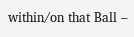within/on that Ball –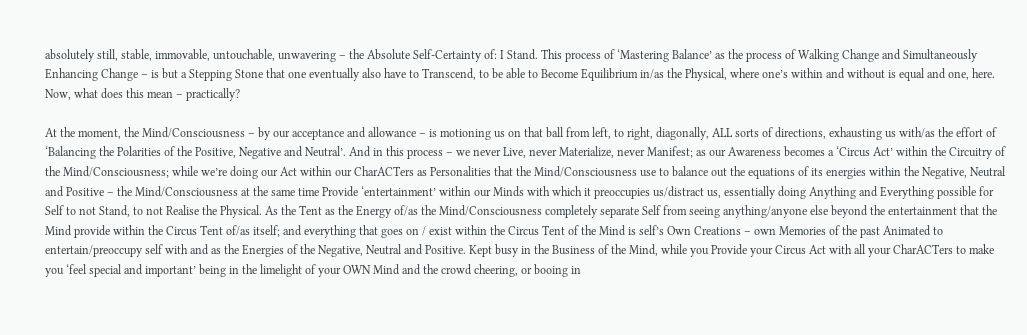absolutely still, stable, immovable, untouchable, unwavering – the Absolute Self-Certainty of: I Stand. This process of ‘Mastering Balance’ as the process of Walking Change and Simultaneously Enhancing Change – is but a Stepping Stone that one eventually also have to Transcend, to be able to Become Equilibrium in/as the Physical, where one’s within and without is equal and one, here. Now, what does this mean – practically?

At the moment, the Mind/Consciousness – by our acceptance and allowance – is motioning us on that ball from left, to right, diagonally, ALL sorts of directions, exhausting us with/as the effort of ‘Balancing the Polarities of the Positive, Negative and Neutral’. And in this process – we never Live, never Materialize, never Manifest; as our Awareness becomes a ‘Circus Act’ within the Circuitry of the Mind/Consciousness; while we’re doing our Act within our CharACTers as Personalities that the Mind/Consciousness use to balance out the equations of its energies within the Negative, Neutral and Positive – the Mind/Consciousness at the same time Provide ‘entertainment’ within our Minds with which it preoccupies us/distract us, essentially doing Anything and Everything possible for Self to not Stand, to not Realise the Physical. As the Tent as the Energy of/as the Mind/Consciousness completely separate Self from seeing anything/anyone else beyond the entertainment that the Mind provide within the Circus Tent of/as itself; and everything that goes on / exist within the Circus Tent of the Mind is self’s Own Creations – own Memories of the past Animated to entertain/preoccupy self with and as the Energies of the Negative, Neutral and Positive. Kept busy in the Business of the Mind, while you Provide your Circus Act with all your CharACTers to make you ‘feel special and important’ being in the limelight of your OWN Mind and the crowd cheering, or booing in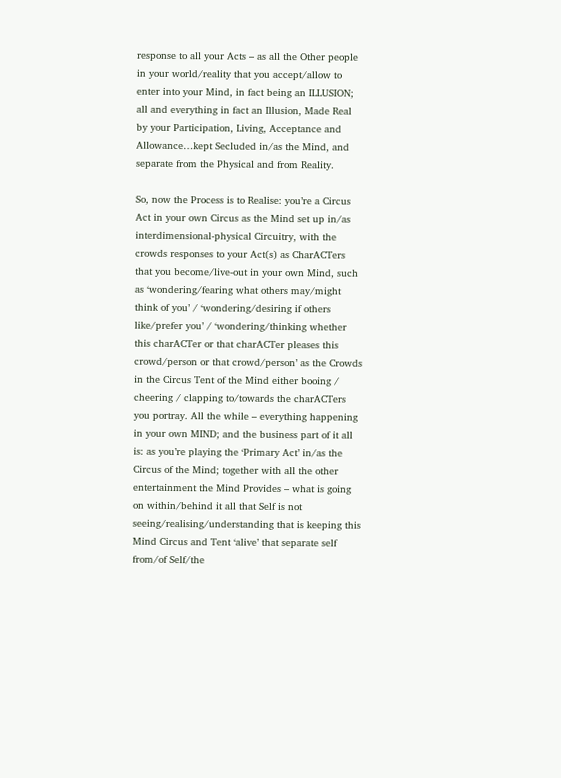response to all your Acts – as all the Other people in your world/reality that you accept/allow to enter into your Mind, in fact being an ILLUSION; all and everything in fact an Illusion, Made Real by your Participation, Living, Acceptance and Allowance…kept Secluded in/as the Mind, and separate from the Physical and from Reality.

So, now the Process is to Realise: you’re a Circus Act in your own Circus as the Mind set up in/as interdimensional-physical Circuitry, with the crowds responses to your Act(s) as CharACTers that you become/live-out in your own Mind, such as ‘wondering/fearing what others may/might think of you’ / ‘wondering/desiring if others like/prefer you’ / ‘wondering/thinking whether this charACTer or that charACTer pleases this crowd/person or that crowd/person’ as the Crowds in the Circus Tent of the Mind either booing / cheering / clapping to/towards the charACTers you portray. All the while – everything happening in your own MIND; and the business part of it all is: as you’re playing the ‘Primary Act’ in/as the Circus of the Mind; together with all the other entertainment the Mind Provides – what is going on within/behind it all that Self is not seeing/realising/understanding that is keeping this Mind Circus and Tent ‘alive’ that separate self from/of Self/the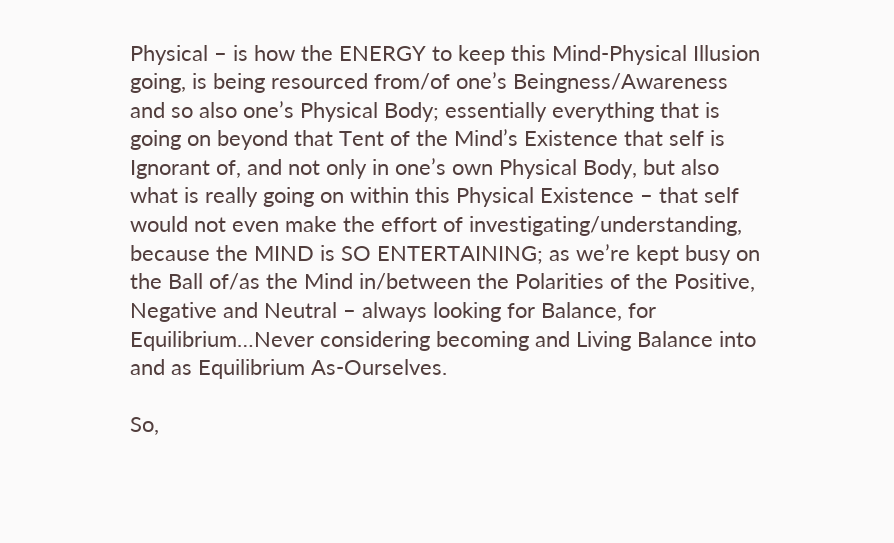Physical – is how the ENERGY to keep this Mind-Physical Illusion going, is being resourced from/of one’s Beingness/Awareness and so also one’s Physical Body; essentially everything that is going on beyond that Tent of the Mind’s Existence that self is Ignorant of, and not only in one’s own Physical Body, but also what is really going on within this Physical Existence – that self would not even make the effort of investigating/understanding, because the MIND is SO ENTERTAINING; as we’re kept busy on the Ball of/as the Mind in/between the Polarities of the Positive, Negative and Neutral – always looking for Balance, for Equilibrium…Never considering becoming and Living Balance into and as Equilibrium As-Ourselves.

So,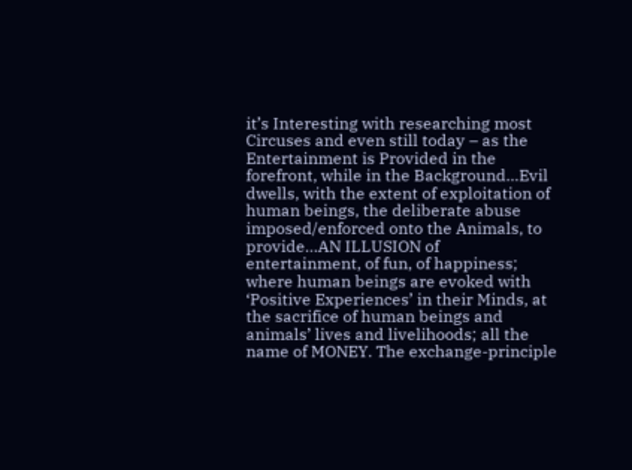it’s Interesting with researching most Circuses and even still today – as the Entertainment is Provided in the forefront, while in the Background…Evil dwells, with the extent of exploitation of human beings, the deliberate abuse imposed/enforced onto the Animals, to provide…AN ILLUSION of entertainment, of fun, of happiness; where human beings are evoked with ‘Positive Experiences’ in their Minds, at the sacrifice of human beings and animals’ lives and livelihoods; all the name of MONEY. The exchange-principle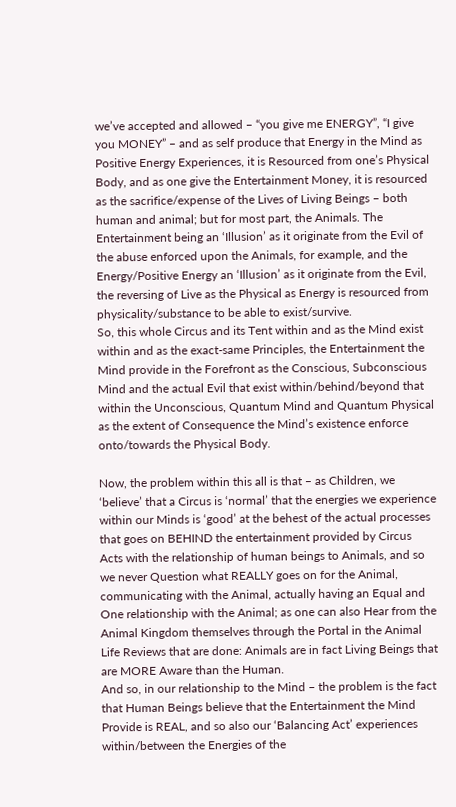we’ve accepted and allowed – “you give me ENERGY”, “I give you MONEY” – and as self produce that Energy in the Mind as Positive Energy Experiences, it is Resourced from one’s Physical Body, and as one give the Entertainment Money, it is resourced as the sacrifice/expense of the Lives of Living Beings – both human and animal; but for most part, the Animals. The Entertainment being an ‘Illusion’ as it originate from the Evil of the abuse enforced upon the Animals, for example, and the Energy/Positive Energy an ‘Illusion’ as it originate from the Evil, the reversing of Live as the Physical as Energy is resourced from physicality/substance to be able to exist/survive.
So, this whole Circus and its Tent within and as the Mind exist within and as the exact-same Principles, the Entertainment the Mind provide in the Forefront as the Conscious, Subconscious Mind and the actual Evil that exist within/behind/beyond that within the Unconscious, Quantum Mind and Quantum Physical as the extent of Consequence the Mind’s existence enforce onto/towards the Physical Body.

Now, the problem within this all is that – as Children, we ‘believe’ that a Circus is ‘normal’ that the energies we experience within our Minds is ‘good’ at the behest of the actual processes that goes on BEHIND the entertainment provided by Circus Acts with the relationship of human beings to Animals, and so we never Question what REALLY goes on for the Animal, communicating with the Animal, actually having an Equal and One relationship with the Animal; as one can also Hear from the Animal Kingdom themselves through the Portal in the Animal Life Reviews that are done: Animals are in fact Living Beings that are MORE Aware than the Human.
And so, in our relationship to the Mind – the problem is the fact that Human Beings believe that the Entertainment the Mind Provide is REAL, and so also our ‘Balancing Act’ experiences within/between the Energies of the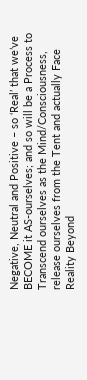Negative, Neutral and Positive – so ‘Real’ that we’ve BECOME it AS-ourselves; and so will be a Process to Transcend ourselves as the Mind/Consciousness, release ourselves from the Tent and actually Face Reality Beyond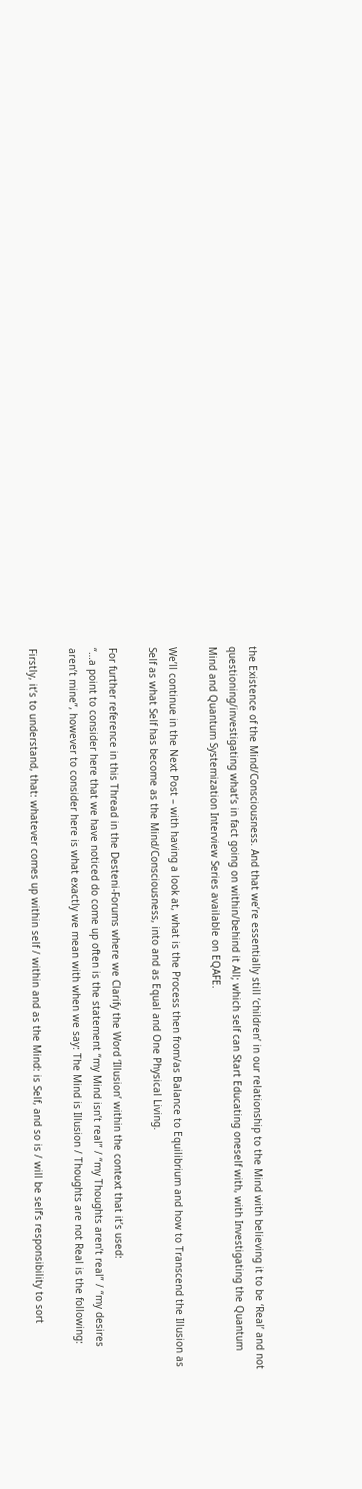the Existence of the Mind/Consciousness. And that we’re essentially still ‘children’ in our relationship to the Mind with believing it to be ‘Real’ and not questioning/investigating what’s in fact going on within/behind it All; which self can Start Educating oneself with, with Investigating the Quantum Mind and Quantum Systemization Interview Series available on EQAFE.

We’ll continue in the Next Post – with having a look at, what is the Process then from/as Balance to Equilibrium and how to Transcend the Illusion as Self as what Self has become as the Mind/Consciousness, into and as Equal and One Physical Living.

For further reference in this Thread in the Desteni-Forums where we Clarify the Word ‘Illusion’ within the context that it’s used:
“…a point to consider here that we have noticed do come up often is the statement “my Mind isn’t real” / “my Thoughts aren’t real” / “my desires aren’t mine”, however to consider here is what exactly we mean with when we say: The Mind is Illusion / Thoughts are not Real is the following:

Firstly, it’s to understand, that: whatever comes up within self / within and as the Mind: is Self, and so is / will be self’s responsibility to sort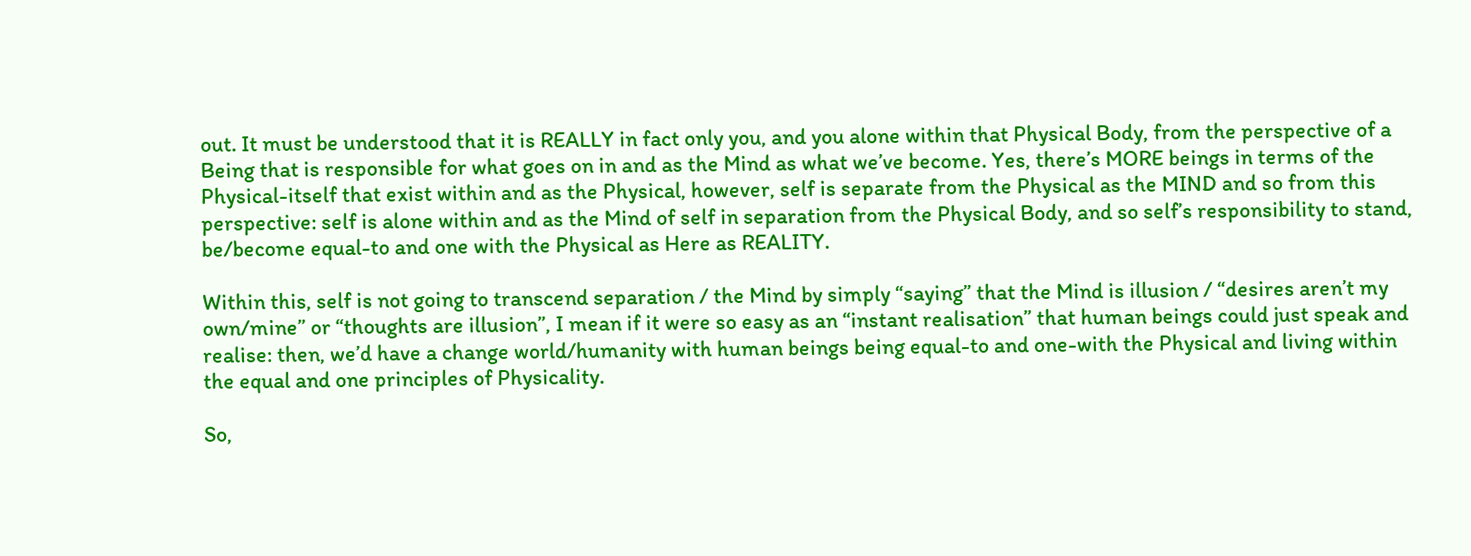out. It must be understood that it is REALLY in fact only you, and you alone within that Physical Body, from the perspective of a Being that is responsible for what goes on in and as the Mind as what we’ve become. Yes, there’s MORE beings in terms of the Physical-itself that exist within and as the Physical, however, self is separate from the Physical as the MIND and so from this perspective: self is alone within and as the Mind of self in separation from the Physical Body, and so self’s responsibility to stand, be/become equal-to and one with the Physical as Here as REALITY.

Within this, self is not going to transcend separation / the Mind by simply “saying” that the Mind is illusion / “desires aren’t my own/mine” or “thoughts are illusion”, I mean if it were so easy as an “instant realisation” that human beings could just speak and realise: then, we’d have a change world/humanity with human beings being equal-to and one-with the Physical and living within the equal and one principles of Physicality.

So,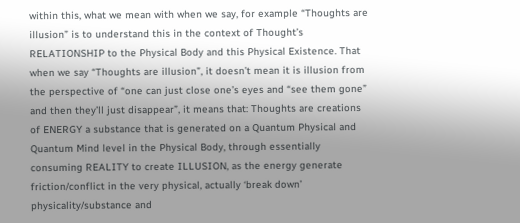within this, what we mean with when we say, for example “Thoughts are illusion” is to understand this in the context of Thought’s RELATIONSHIP to the Physical Body and this Physical Existence. That when we say “Thoughts are illusion”, it doesn’t mean it is illusion from the perspective of “one can just close one’s eyes and “see them gone” and then they’ll just disappear”, it means that: Thoughts are creations of ENERGY a substance that is generated on a Quantum Physical and Quantum Mind level in the Physical Body, through essentially consuming REALITY to create ILLUSION, as the energy generate friction/conflict in the very physical, actually ‘break down’ physicality/substance and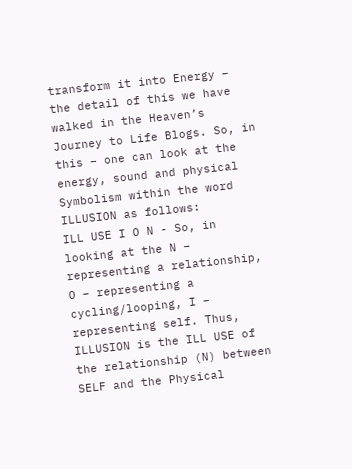transform it into Energy – the detail of this we have walked in the Heaven’s Journey to Life Blogs. So, in this – one can look at the energy, sound and physical Symbolism within the word ILLUSION as follows:
ILL USE I O N - So, in looking at the N – representing a relationship, O – representing a cycling/looping, I – representing self. Thus, ILLUSION is the ILL USE of the relationship (N) between SELF and the Physical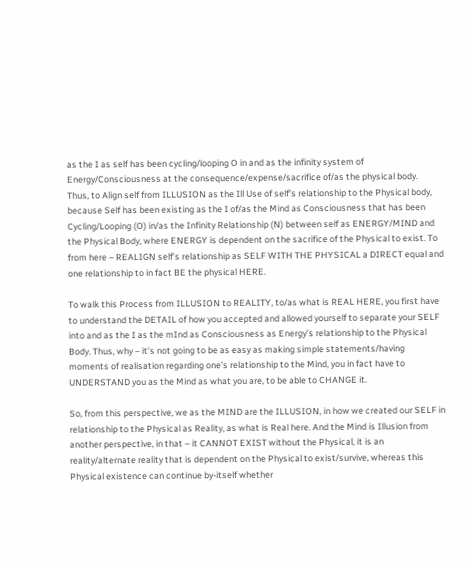as the I as self has been cycling/looping O in and as the infinity system of Energy/Consciousness at the consequence/expense/sacrifice of/as the physical body.
Thus, to Align self from ILLUSION as the Ill Use of self’s relationship to the Physical body, because Self has been existing as the I of/as the Mind as Consciousness that has been Cycling/Looping (O) in/as the Infinity Relationship (N) between self as ENERGY/MIND and the Physical Body, where ENERGY is dependent on the sacrifice of the Physical to exist. To from here – REALIGN self’s relationship as SELF WITH THE PHYSICAL a DIRECT equal and one relationship to in fact BE the physical HERE.

To walk this Process from ILLUSION to REALITY, to/as what is REAL HERE, you first have to understand the DETAIL of how you accepted and allowed yourself to separate your SELF into and as the I as the mInd as Consciousness as Energy’s relationship to the Physical Body. Thus, why – it’s not going to be as easy as making simple statements/having moments of realisation regarding one’s relationship to the Mind, you in fact have to UNDERSTAND you as the Mind as what you are, to be able to CHANGE it.

So, from this perspective, we as the MIND are the ILLUSION, in how we created our SELF in relationship to the Physical as Reality, as what is Real here. And the Mind is Illusion from another perspective, in that – it CANNOT EXIST without the Physical, it is an reality/alternate reality that is dependent on the Physical to exist/survive, whereas this Physical existence can continue by-itself whether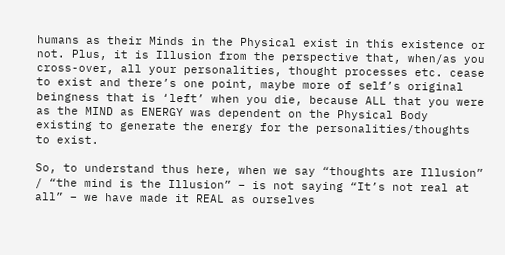humans as their Minds in the Physical exist in this existence or not. Plus, it is Illusion from the perspective that, when/as you cross-over, all your personalities, thought processes etc. cease to exist and there’s one point, maybe more of self’s original beingness that is ‘left’ when you die, because ALL that you were as the MIND as ENERGY was dependent on the Physical Body existing to generate the energy for the personalities/thoughts to exist.

So, to understand thus here, when we say “thoughts are Illusion” / “the mind is the Illusion” – is not saying “It’s not real at all” – we have made it REAL as ourselves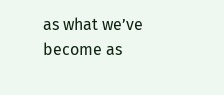as what we’ve become as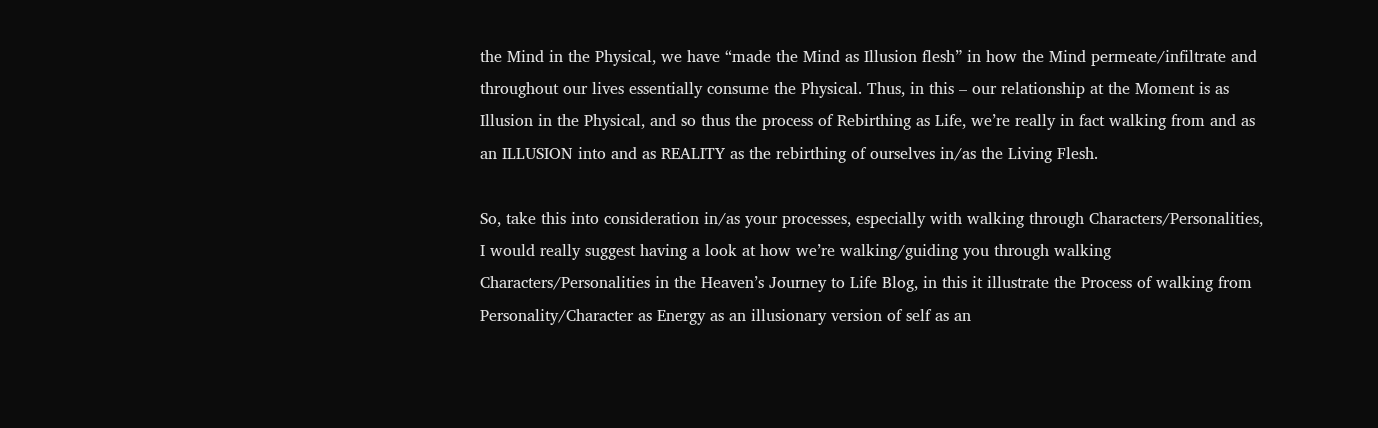the Mind in the Physical, we have “made the Mind as Illusion flesh” in how the Mind permeate/infiltrate and throughout our lives essentially consume the Physical. Thus, in this – our relationship at the Moment is as Illusion in the Physical, and so thus the process of Rebirthing as Life, we’re really in fact walking from and as an ILLUSION into and as REALITY as the rebirthing of ourselves in/as the Living Flesh.

So, take this into consideration in/as your processes, especially with walking through Characters/Personalities, I would really suggest having a look at how we’re walking/guiding you through walking Characters/Personalities in the Heaven’s Journey to Life Blog, in this it illustrate the Process of walking from Personality/Character as Energy as an illusionary version of self as an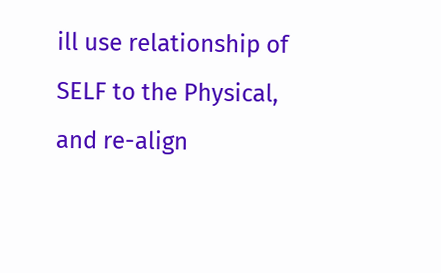ill use relationship of SELF to the Physical, and re-align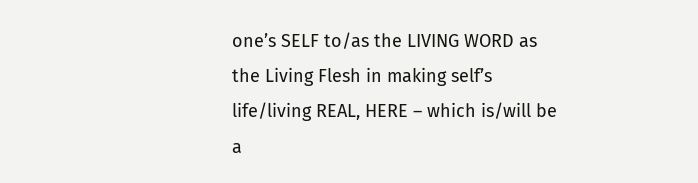one’s SELF to/as the LIVING WORD as the Living Flesh in making self’s life/living REAL, HERE – which is/will be a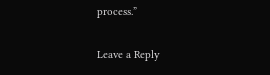process.”

Leave a Reply